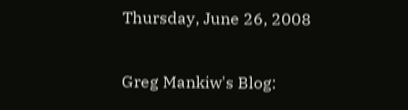Thursday, June 26, 2008

Greg Mankiw's Blog: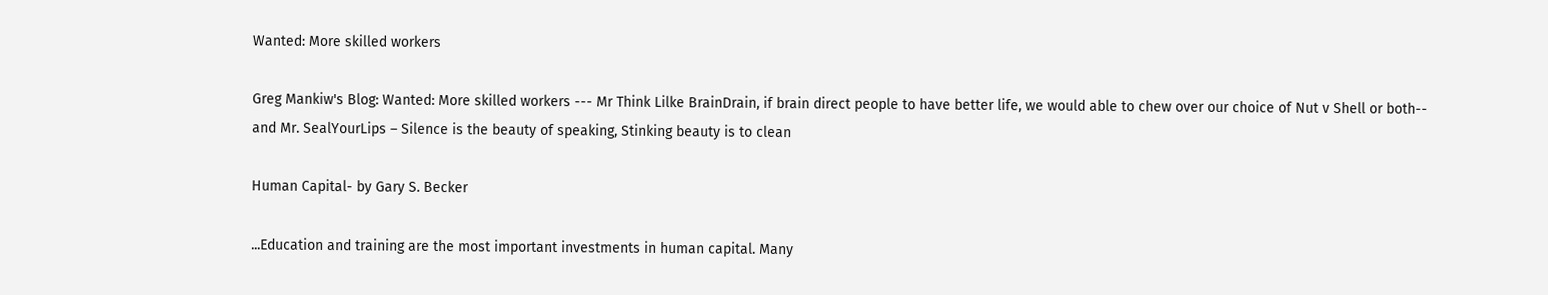Wanted: More skilled workers

Greg Mankiw's Blog: Wanted: More skilled workers --- Mr Think Lilke BrainDrain, if brain direct people to have better life, we would able to chew over our choice of Nut v Shell or both-- and Mr. SealYourLips – Silence is the beauty of speaking, Stinking beauty is to clean

Human Capital- by Gary S. Becker

...Education and training are the most important investments in human capital. Many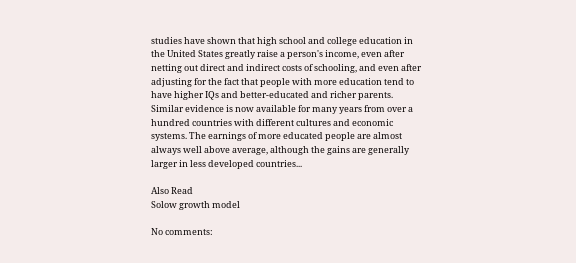studies have shown that high school and college education in the United States greatly raise a person's income, even after netting out direct and indirect costs of schooling, and even after adjusting for the fact that people with more education tend to have higher IQs and better-educated and richer parents. Similar evidence is now available for many years from over a hundred countries with different cultures and economic systems. The earnings of more educated people are almost always well above average, although the gains are generally larger in less developed countries...

Also Read
Solow growth model

No comments: